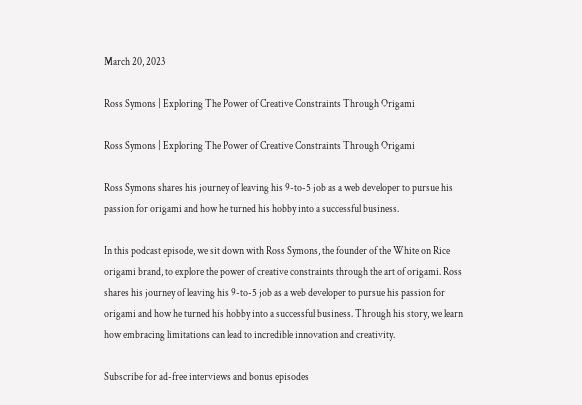March 20, 2023

Ross Symons | Exploring The Power of Creative Constraints Through Origami

Ross Symons | Exploring The Power of Creative Constraints Through Origami

Ross Symons shares his journey of leaving his 9-to-5 job as a web developer to pursue his passion for origami and how he turned his hobby into a successful business.

In this podcast episode, we sit down with Ross Symons, the founder of the White on Rice origami brand, to explore the power of creative constraints through the art of origami. Ross shares his journey of leaving his 9-to-5 job as a web developer to pursue his passion for origami and how he turned his hobby into a successful business. Through his story, we learn how embracing limitations can lead to incredible innovation and creativity.

Subscribe for ad-free interviews and bonus episodes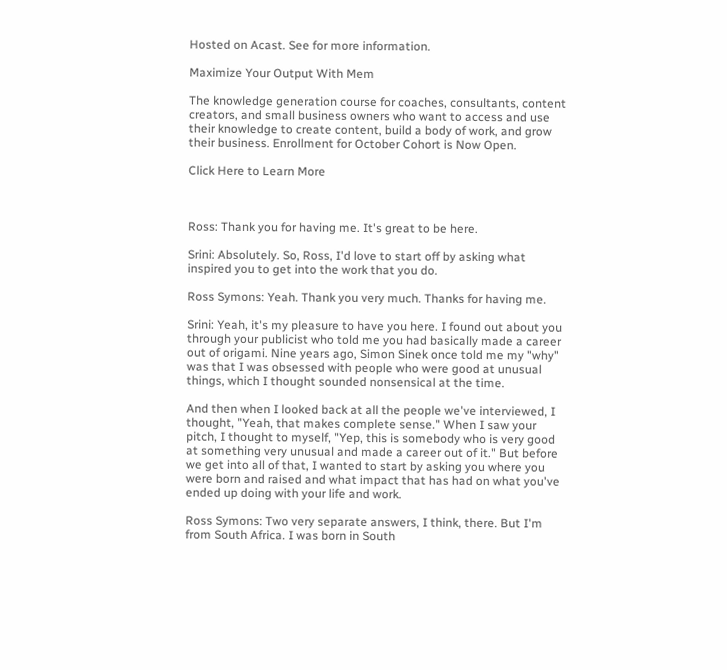Hosted on Acast. See for more information.

Maximize Your Output With Mem

The knowledge generation course for coaches, consultants, content creators, and small business owners who want to access and use their knowledge to create content, build a body of work, and grow their business. Enrollment for October Cohort is Now Open.

Click Here to Learn More



Ross: Thank you for having me. It's great to be here.

Srini: Absolutely. So, Ross, I'd love to start off by asking what inspired you to get into the work that you do.

Ross Symons: Yeah. Thank you very much. Thanks for having me.

Srini: Yeah, it's my pleasure to have you here. I found out about you through your publicist who told me you had basically made a career out of origami. Nine years ago, Simon Sinek once told me my "why" was that I was obsessed with people who were good at unusual things, which I thought sounded nonsensical at the time.

And then when I looked back at all the people we've interviewed, I thought, "Yeah, that makes complete sense." When I saw your pitch, I thought to myself, "Yep, this is somebody who is very good at something very unusual and made a career out of it." But before we get into all of that, I wanted to start by asking you where you were born and raised and what impact that has had on what you've ended up doing with your life and work.

Ross Symons: Two very separate answers, I think, there. But I'm from South Africa. I was born in South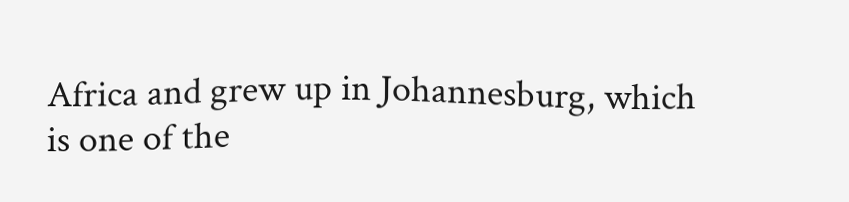Africa and grew up in Johannesburg, which is one of the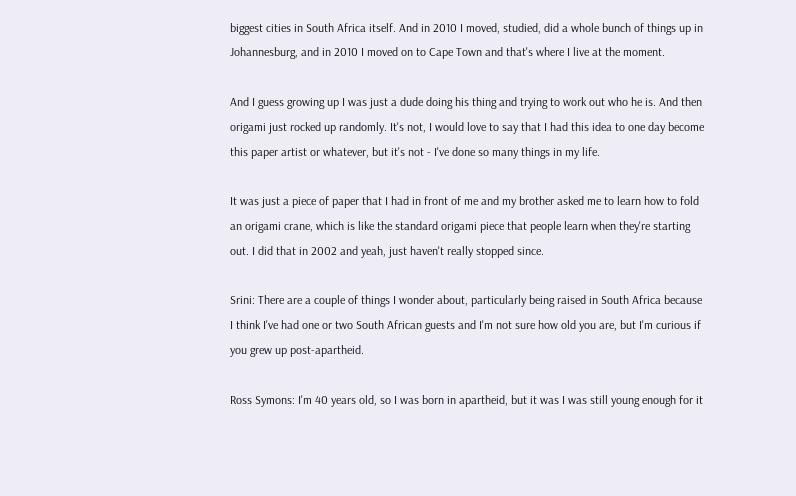biggest cities in South Africa itself. And in 2010 I moved, studied, did a whole bunch of things up in Johannesburg, and in 2010 I moved on to Cape Town and that's where I live at the moment.

And I guess growing up I was just a dude doing his thing and trying to work out who he is. And then origami just rocked up randomly. It's not, I would love to say that I had this idea to one day become this paper artist or whatever, but it's not - I've done so many things in my life.

It was just a piece of paper that I had in front of me and my brother asked me to learn how to fold an origami crane, which is like the standard origami piece that people learn when they're starting out. I did that in 2002 and yeah, just haven't really stopped since.

Srini: There are a couple of things I wonder about, particularly being raised in South Africa because I think I've had one or two South African guests and I'm not sure how old you are, but I'm curious if you grew up post-apartheid.

Ross Symons: I'm 40 years old, so I was born in apartheid, but it was I was still young enough for it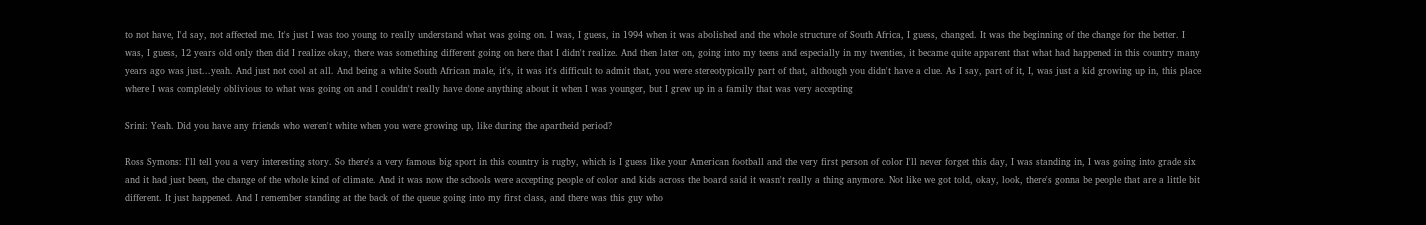to not have, I'd say, not affected me. It's just I was too young to really understand what was going on. I was, I guess, in 1994 when it was abolished and the whole structure of South Africa, I guess, changed. It was the beginning of the change for the better. I was, I guess, 12 years old only then did I realize okay, there was something different going on here that I didn't realize. And then later on, going into my teens and especially in my twenties, it became quite apparent that what had happened in this country many years ago was just...yeah. And just not cool at all. And being a white South African male, it's, it was it's difficult to admit that, you were stereotypically part of that, although you didn't have a clue. As I say, part of it, I, was just a kid growing up in, this place where I was completely oblivious to what was going on and I couldn't really have done anything about it when I was younger, but I grew up in a family that was very accepting

Srini: Yeah. Did you have any friends who weren't white when you were growing up, like during the apartheid period?

Ross Symons: I'll tell you a very interesting story. So there's a very famous big sport in this country is rugby, which is I guess like your American football and the very first person of color I'll never forget this day, I was standing in, I was going into grade six and it had just been, the change of the whole kind of climate. And it was now the schools were accepting people of color and kids across the board said it wasn't really a thing anymore. Not like we got told, okay, look, there's gonna be people that are a little bit different. It just happened. And I remember standing at the back of the queue going into my first class, and there was this guy who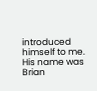introduced himself to me. His name was Brian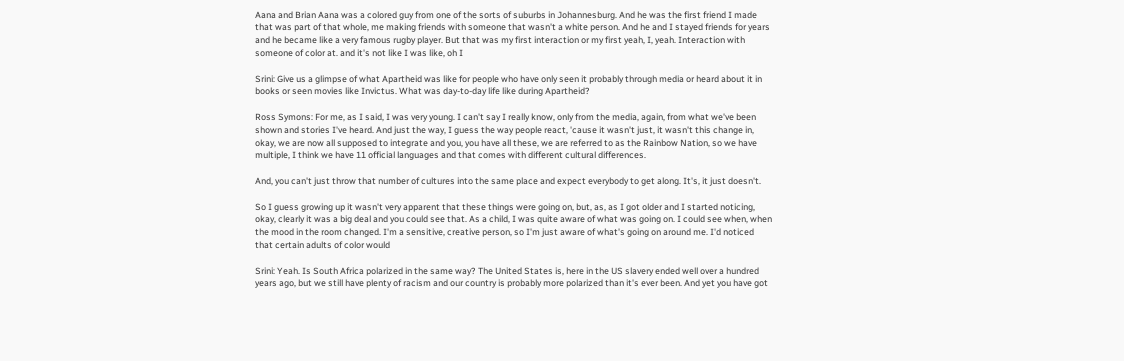Aana and Brian Aana was a colored guy from one of the sorts of suburbs in Johannesburg. And he was the first friend I made that was part of that whole, me making friends with someone that wasn't a white person. And he and I stayed friends for years and he became like a very famous rugby player. But that was my first interaction or my first yeah, I, yeah. Interaction with someone of color at. and it's not like I was like, oh I

Srini: Give us a glimpse of what Apartheid was like for people who have only seen it probably through media or heard about it in books or seen movies like Invictus. What was day-to-day life like during Apartheid?

Ross Symons: For me, as I said, I was very young. I can't say I really know, only from the media, again, from what we've been shown and stories I've heard. And just the way, I guess the way people react, 'cause it wasn't just, it wasn't this change in, okay, we are now all supposed to integrate and you, you have all these, we are referred to as the Rainbow Nation, so we have multiple, I think we have 11 official languages and that comes with different cultural differences.

And, you can't just throw that number of cultures into the same place and expect everybody to get along. It's, it just doesn't.

So I guess growing up it wasn't very apparent that these things were going on, but, as, as I got older and I started noticing, okay, clearly it was a big deal and you could see that. As a child, I was quite aware of what was going on. I could see when, when the mood in the room changed. I'm a sensitive, creative person, so I'm just aware of what's going on around me. I'd noticed that certain adults of color would

Srini: Yeah. Is South Africa polarized in the same way? The United States is, here in the US slavery ended well over a hundred years ago, but we still have plenty of racism and our country is probably more polarized than it's ever been. And yet you have got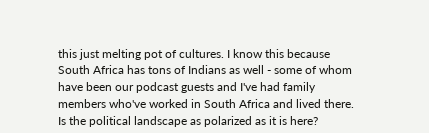this just melting pot of cultures. I know this because South Africa has tons of Indians as well - some of whom have been our podcast guests and I've had family members who've worked in South Africa and lived there. Is the political landscape as polarized as it is here?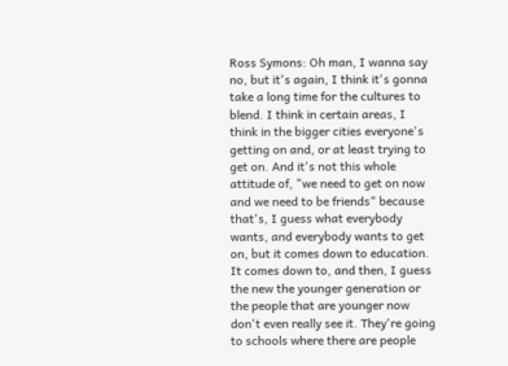Ross Symons: Oh man, I wanna say no, but it's again, I think it's gonna take a long time for the cultures to blend. I think in certain areas, I think in the bigger cities everyone's getting on and, or at least trying to get on. And it's not this whole attitude of, "we need to get on now and we need to be friends" because that's, I guess what everybody wants, and everybody wants to get on, but it comes down to education. It comes down to, and then, I guess the new the younger generation or the people that are younger now don't even really see it. They're going to schools where there are people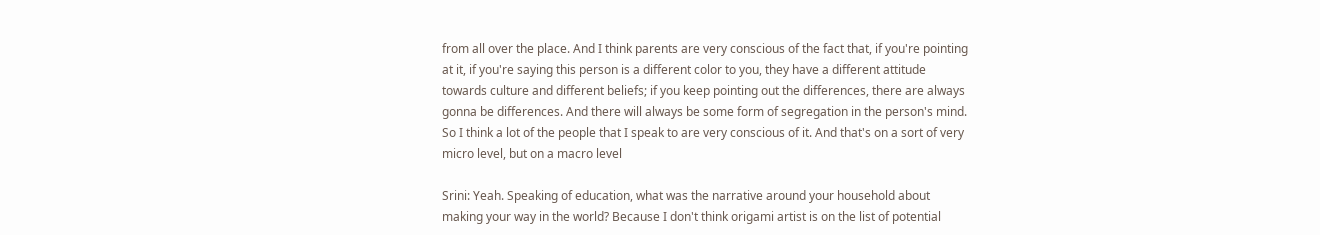from all over the place. And I think parents are very conscious of the fact that, if you're pointing at it, if you're saying this person is a different color to you, they have a different attitude towards culture and different beliefs; if you keep pointing out the differences, there are always gonna be differences. And there will always be some form of segregation in the person's mind. So I think a lot of the people that I speak to are very conscious of it. And that's on a sort of very micro level, but on a macro level

Srini: Yeah. Speaking of education, what was the narrative around your household about making your way in the world? Because I don't think origami artist is on the list of potential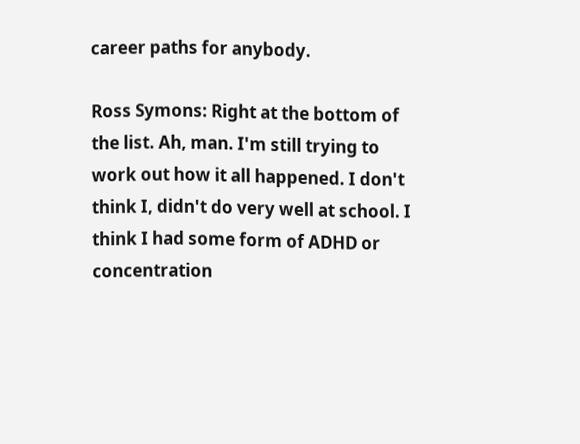career paths for anybody.

Ross Symons: Right at the bottom of the list. Ah, man. I'm still trying to work out how it all happened. I don't think I, didn't do very well at school. I think I had some form of ADHD or concentration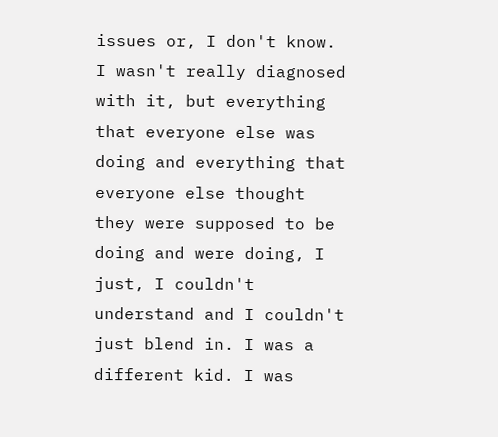issues or, I don't know. I wasn't really diagnosed with it, but everything that everyone else was doing and everything that everyone else thought they were supposed to be doing and were doing, I just, I couldn't understand and I couldn't just blend in. I was a different kid. I was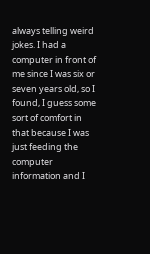always telling weird jokes. I had a computer in front of me since I was six or seven years old, so I found, I guess some sort of comfort in that because I was just feeding the computer information and I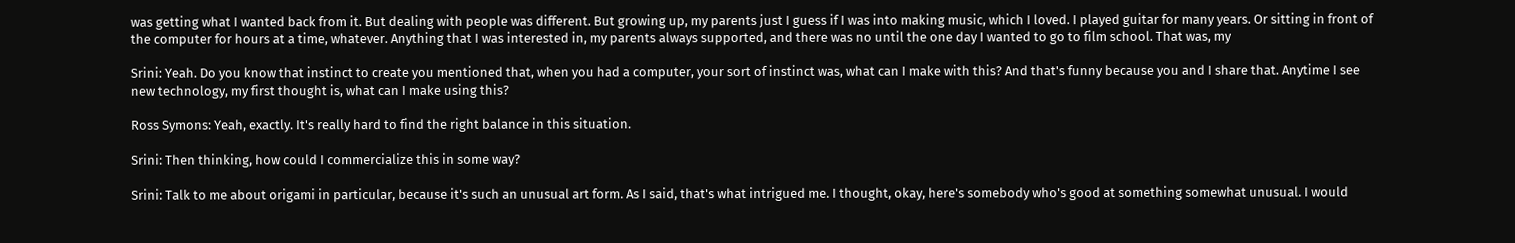was getting what I wanted back from it. But dealing with people was different. But growing up, my parents just I guess if I was into making music, which I loved. I played guitar for many years. Or sitting in front of the computer for hours at a time, whatever. Anything that I was interested in, my parents always supported, and there was no until the one day I wanted to go to film school. That was, my

Srini: Yeah. Do you know that instinct to create you mentioned that, when you had a computer, your sort of instinct was, what can I make with this? And that's funny because you and I share that. Anytime I see new technology, my first thought is, what can I make using this?

Ross Symons: Yeah, exactly. It's really hard to find the right balance in this situation.

Srini: Then thinking, how could I commercialize this in some way?

Srini: Talk to me about origami in particular, because it's such an unusual art form. As I said, that's what intrigued me. I thought, okay, here's somebody who's good at something somewhat unusual. I would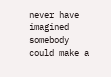never have imagined somebody could make a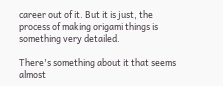career out of it. But it is just, the process of making origami things is something very detailed.

There's something about it that seems almost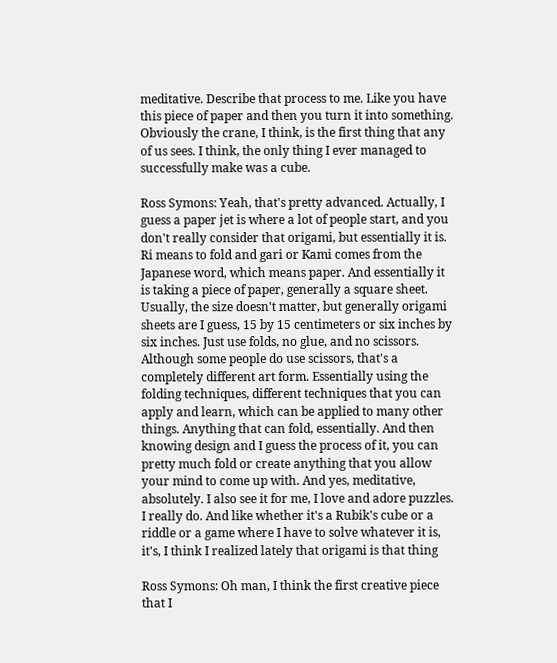meditative. Describe that process to me. Like you have this piece of paper and then you turn it into something. Obviously the crane, I think, is the first thing that any of us sees. I think, the only thing I ever managed to successfully make was a cube.

Ross Symons: Yeah, that's pretty advanced. Actually, I guess a paper jet is where a lot of people start, and you don't really consider that origami, but essentially it is. Ri means to fold and gari or Kami comes from the Japanese word, which means paper. And essentially it is taking a piece of paper, generally a square sheet. Usually, the size doesn't matter, but generally origami sheets are I guess, 15 by 15 centimeters or six inches by six inches. Just use folds, no glue, and no scissors. Although some people do use scissors, that's a completely different art form. Essentially using the folding techniques, different techniques that you can apply and learn, which can be applied to many other things. Anything that can fold, essentially. And then knowing design and I guess the process of it, you can pretty much fold or create anything that you allow your mind to come up with. And yes, meditative, absolutely. I also see it for me, I love and adore puzzles. I really do. And like whether it's a Rubik's cube or a riddle or a game where I have to solve whatever it is, it's, I think I realized lately that origami is that thing

Ross Symons: Oh man, I think the first creative piece that I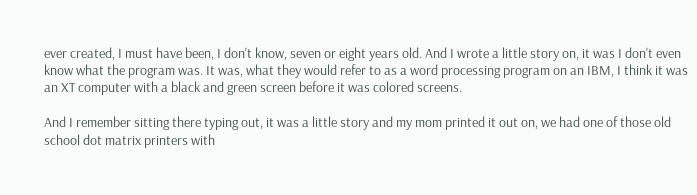ever created, I must have been, I don't know, seven or eight years old. And I wrote a little story on, it was I don't even know what the program was. It was, what they would refer to as a word processing program on an IBM, I think it was an XT computer with a black and green screen before it was colored screens.

And I remember sitting there typing out, it was a little story and my mom printed it out on, we had one of those old school dot matrix printers with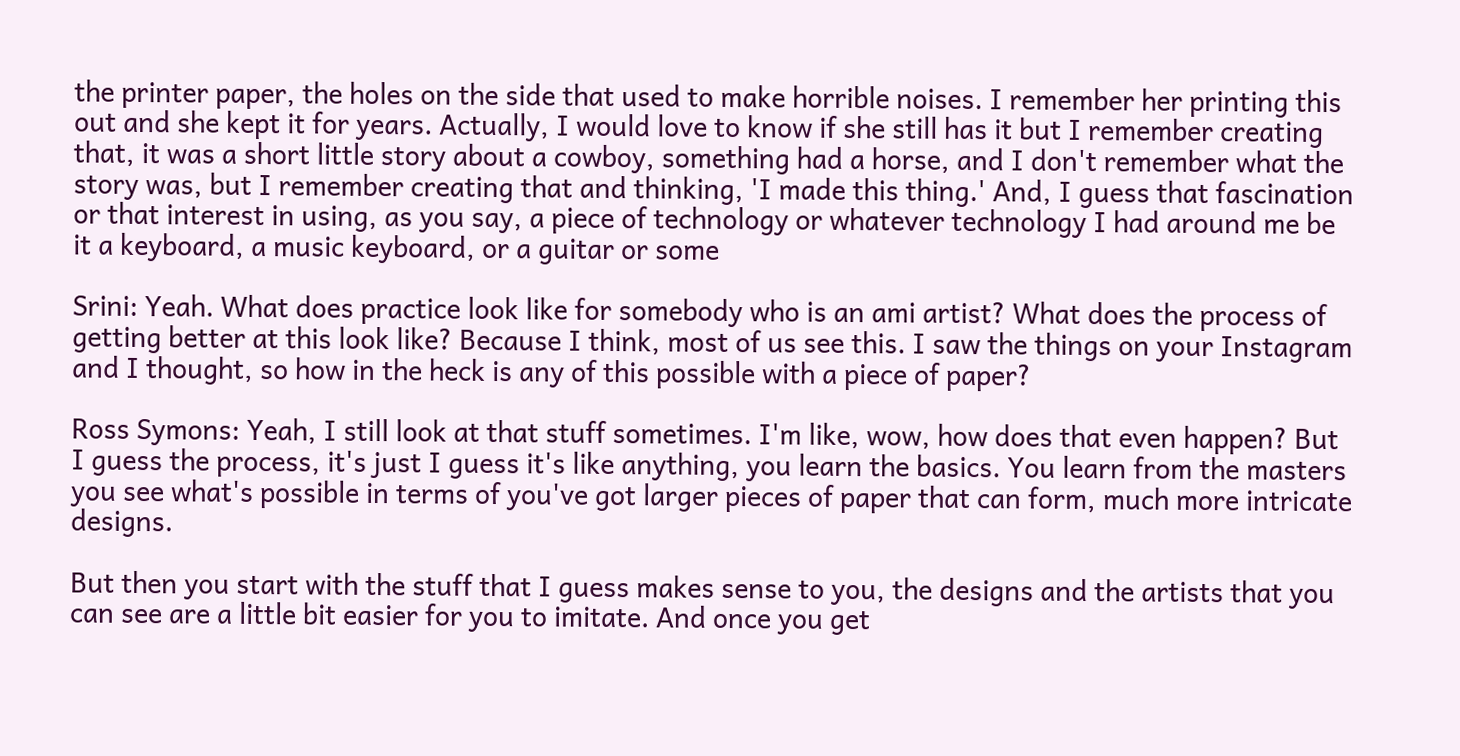the printer paper, the holes on the side that used to make horrible noises. I remember her printing this out and she kept it for years. Actually, I would love to know if she still has it but I remember creating that, it was a short little story about a cowboy, something had a horse, and I don't remember what the story was, but I remember creating that and thinking, 'I made this thing.' And, I guess that fascination or that interest in using, as you say, a piece of technology or whatever technology I had around me be it a keyboard, a music keyboard, or a guitar or some

Srini: Yeah. What does practice look like for somebody who is an ami artist? What does the process of getting better at this look like? Because I think, most of us see this. I saw the things on your Instagram and I thought, so how in the heck is any of this possible with a piece of paper?

Ross Symons: Yeah, I still look at that stuff sometimes. I'm like, wow, how does that even happen? But I guess the process, it's just I guess it's like anything, you learn the basics. You learn from the masters you see what's possible in terms of you've got larger pieces of paper that can form, much more intricate designs.

But then you start with the stuff that I guess makes sense to you, the designs and the artists that you can see are a little bit easier for you to imitate. And once you get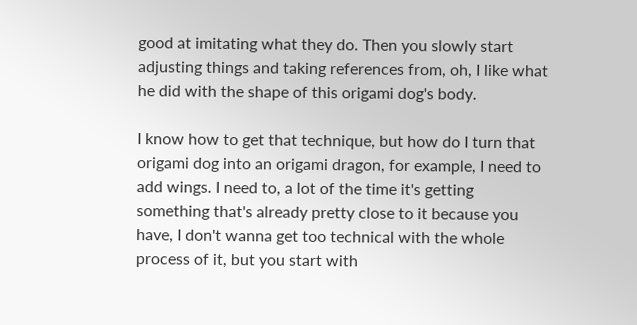good at imitating what they do. Then you slowly start adjusting things and taking references from, oh, I like what he did with the shape of this origami dog's body.

I know how to get that technique, but how do I turn that origami dog into an origami dragon, for example, I need to add wings. I need to, a lot of the time it's getting something that's already pretty close to it because you have, I don't wanna get too technical with the whole process of it, but you start with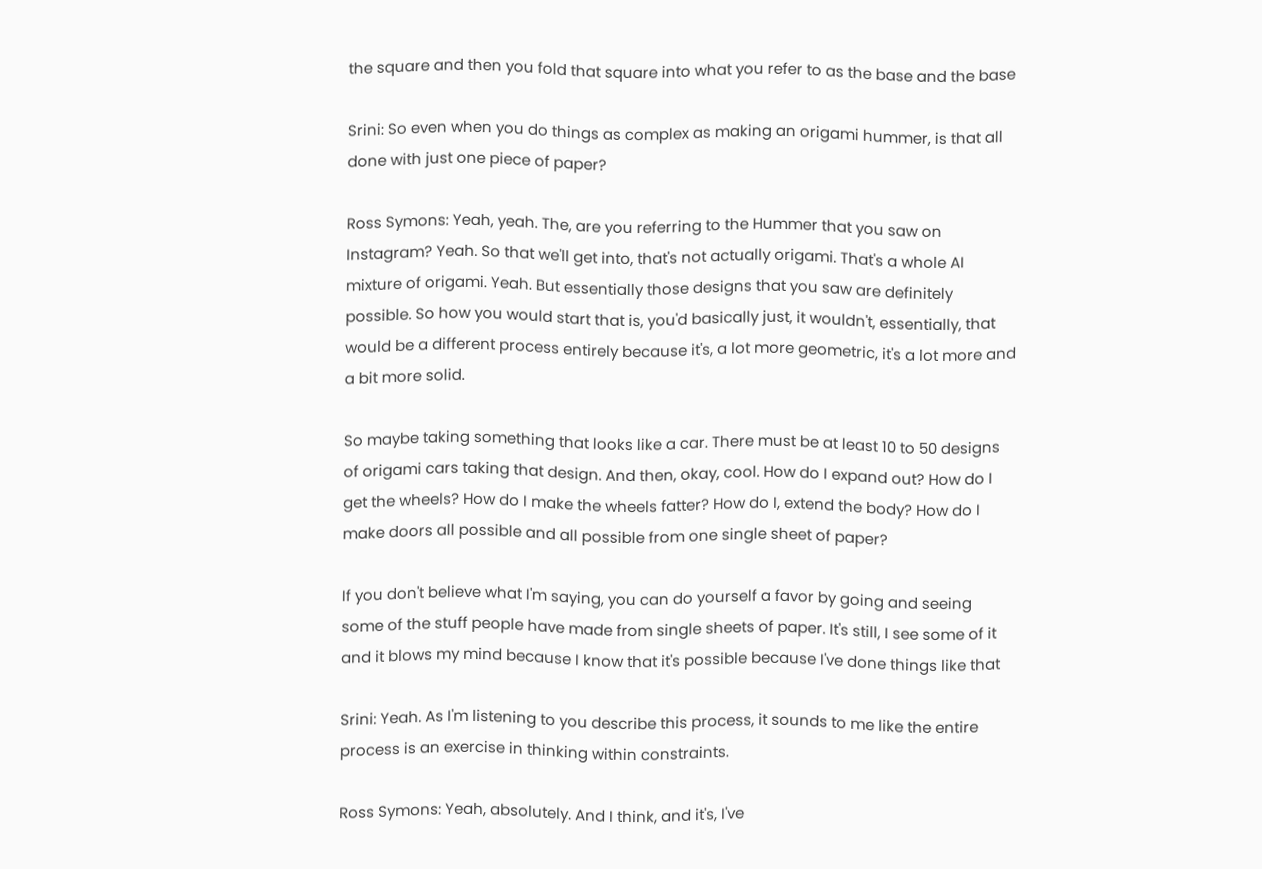the square and then you fold that square into what you refer to as the base and the base

Srini: So even when you do things as complex as making an origami hummer, is that all done with just one piece of paper?

Ross Symons: Yeah, yeah. The, are you referring to the Hummer that you saw on Instagram? Yeah. So that we'll get into, that's not actually origami. That's a whole AI mixture of origami. Yeah. But essentially those designs that you saw are definitely possible. So how you would start that is, you'd basically just, it wouldn't, essentially, that would be a different process entirely because it's, a lot more geometric, it's a lot more and a bit more solid.

So maybe taking something that looks like a car. There must be at least 10 to 50 designs of origami cars taking that design. And then, okay, cool. How do I expand out? How do I get the wheels? How do I make the wheels fatter? How do I, extend the body? How do I make doors all possible and all possible from one single sheet of paper?

If you don't believe what I'm saying, you can do yourself a favor by going and seeing some of the stuff people have made from single sheets of paper. It's still, I see some of it and it blows my mind because I know that it's possible because I've done things like that

Srini: Yeah. As I'm listening to you describe this process, it sounds to me like the entire process is an exercise in thinking within constraints.

Ross Symons: Yeah, absolutely. And I think, and it's, I've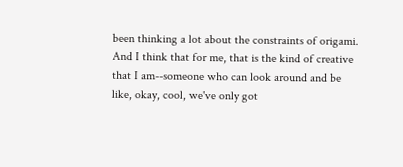been thinking a lot about the constraints of origami. And I think that for me, that is the kind of creative that I am--someone who can look around and be like, okay, cool, we've only got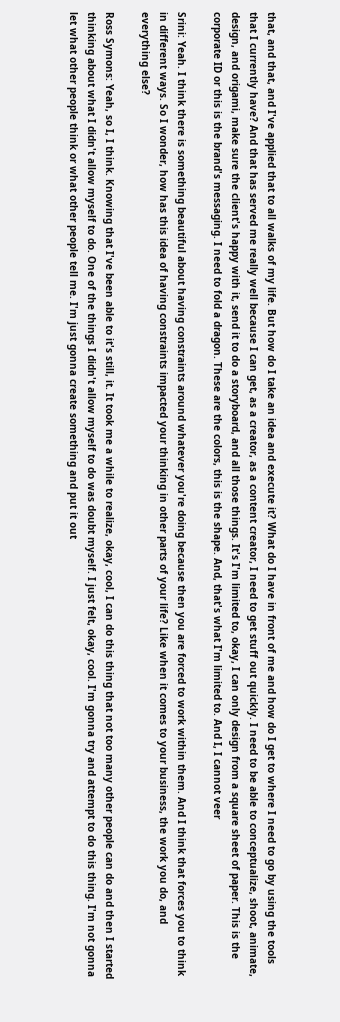that, and that, and I've applied that to all walks of my life. But how do I take an idea and execute it? What do I have in front of me and how do I get to where I need to go by using the tools that I currently have? And that has served me really well because I can get, as a creator, as a content creator, I need to get stuff out quickly. I need to be able to conceptualize, shoot, animate, design, and origami, make sure the client's happy with it, send it to do a storyboard, and all those things. It's I'm limited to, okay, I can only design from a square sheet of paper. This is the corporate ID or this is the brand's messaging. I need to fold a dragon. These are the colors, this is the shape. And, that's what I'm limited to. And I, I cannot veer

Srini: Yeah. I think there is something beautiful about having constraints around whatever you're doing because then you are forced to work within them. And I think that forces you to think in different ways. So I wonder, how has this idea of having constraints impacted your thinking in other parts of your life? Like when it comes to your business, the work you do, and everything else?

Ross Symons: Yeah, so I, I think. Knowing that I've been able to it's still, it. It took me a while to realize, okay, cool, I can do this thing that not too many other people can do and then I started thinking about what I didn't allow myself to do. One of the things I didn't allow myself to do was doubt myself. I just felt, okay, cool. I'm gonna try and attempt to do this thing. I'm not gonna let what other people think or what other people tell me. I'm just gonna create something and put it out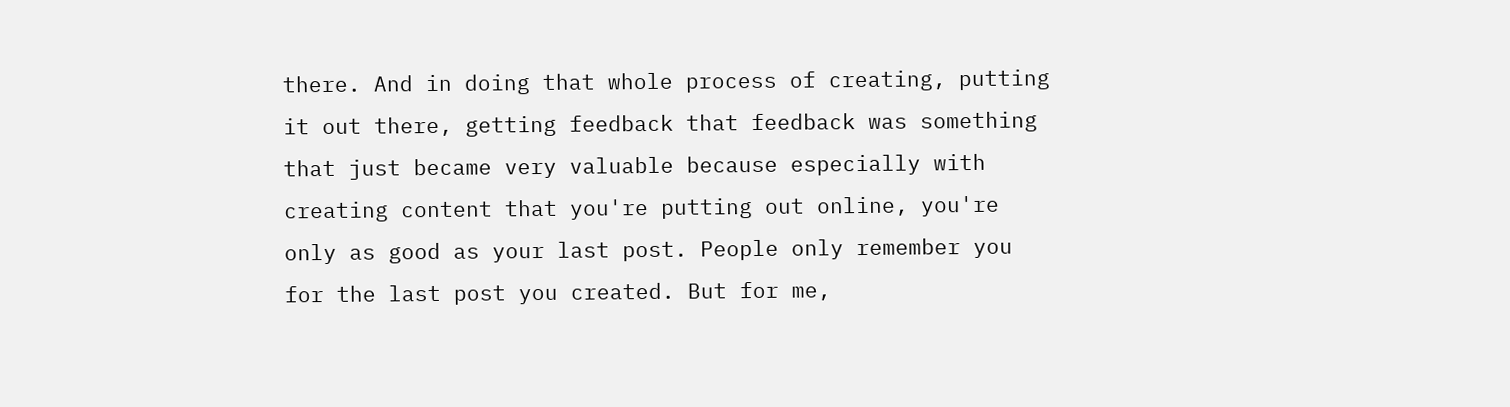there. And in doing that whole process of creating, putting it out there, getting feedback that feedback was something that just became very valuable because especially with creating content that you're putting out online, you're only as good as your last post. People only remember you for the last post you created. But for me,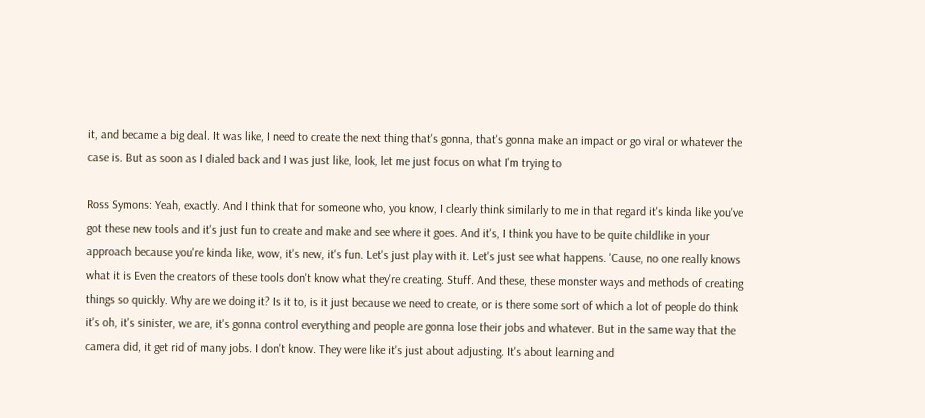it, and became a big deal. It was like, I need to create the next thing that's gonna, that's gonna make an impact or go viral or whatever the case is. But as soon as I dialed back and I was just like, look, let me just focus on what I'm trying to

Ross Symons: Yeah, exactly. And I think that for someone who, you know, I clearly think similarly to me in that regard it's kinda like you've got these new tools and it's just fun to create and make and see where it goes. And it's, I think you have to be quite childlike in your approach because you're kinda like, wow, it's new, it's fun. Let's just play with it. Let's just see what happens. 'Cause, no one really knows what it is Even the creators of these tools don't know what they're creating. Stuff. And these, these monster ways and methods of creating things so quickly. Why are we doing it? Is it to, is it just because we need to create, or is there some sort of which a lot of people do think it's oh, it's sinister, we are, it's gonna control everything and people are gonna lose their jobs and whatever. But in the same way that the camera did, it get rid of many jobs. I don't know. They were like it's just about adjusting. It's about learning and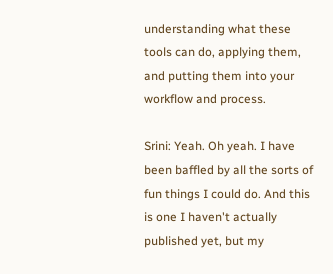understanding what these tools can do, applying them, and putting them into your workflow and process.

Srini: Yeah. Oh yeah. I have been baffled by all the sorts of fun things I could do. And this is one I haven't actually published yet, but my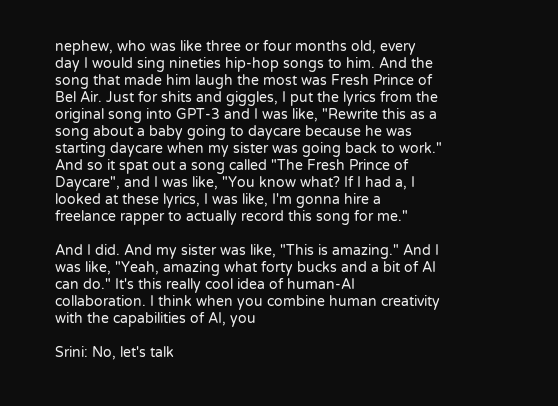nephew, who was like three or four months old, every day I would sing nineties hip-hop songs to him. And the song that made him laugh the most was Fresh Prince of Bel Air. Just for shits and giggles, I put the lyrics from the original song into GPT-3 and I was like, "Rewrite this as a song about a baby going to daycare because he was starting daycare when my sister was going back to work." And so it spat out a song called "The Fresh Prince of Daycare", and I was like, "You know what? If I had a, I looked at these lyrics, I was like, I'm gonna hire a freelance rapper to actually record this song for me."

And I did. And my sister was like, "This is amazing." And I was like, "Yeah, amazing what forty bucks and a bit of AI can do." It's this really cool idea of human-AI collaboration. I think when you combine human creativity with the capabilities of AI, you

Srini: No, let's talk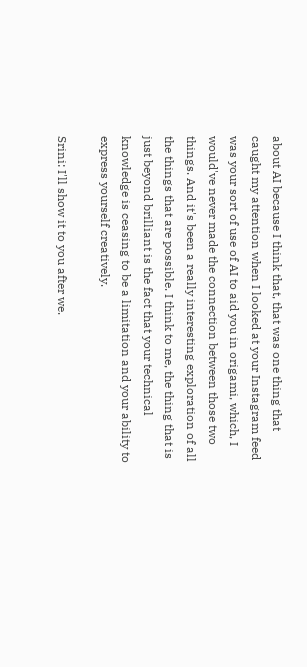about AI because I think that, that was one thing that caught my attention when I looked at your Instagram feed was your sort of use of AI to aid you in origami, which, I would've never made the connection between those two things. And it's been a really interesting exploration of all the things that are possible. I think to me, the thing that is just beyond brilliant is the fact that your technical knowledge is ceasing to be a limitation and your ability to express yourself creatively.

Srini: I'll show it to you after we.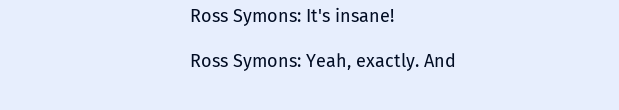Ross Symons: It's insane!

Ross Symons: Yeah, exactly. And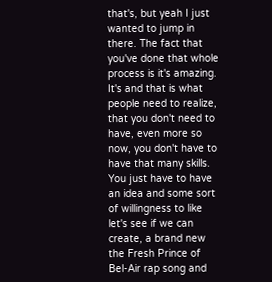that's, but yeah I just wanted to jump in there. The fact that you've done that whole process is it's amazing. It's and that is what people need to realize, that you don't need to have, even more so now, you don't have to have that many skills. You just have to have an idea and some sort of willingness to like let's see if we can create, a brand new the Fresh Prince of Bel-Air rap song and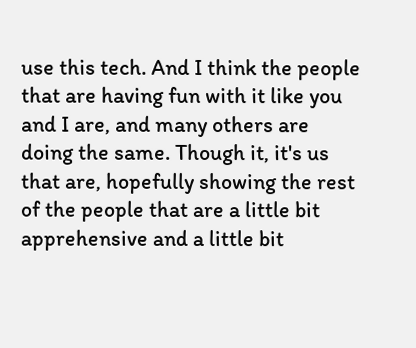use this tech. And I think the people that are having fun with it like you and I are, and many others are doing the same. Though it, it's us that are, hopefully showing the rest of the people that are a little bit apprehensive and a little bit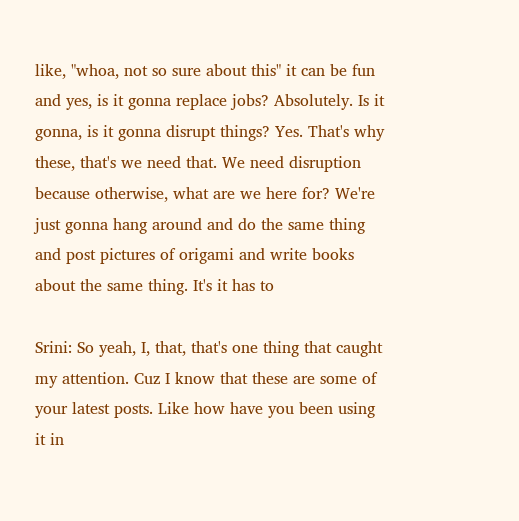like, "whoa, not so sure about this" it can be fun and yes, is it gonna replace jobs? Absolutely. Is it gonna, is it gonna disrupt things? Yes. That's why these, that's we need that. We need disruption because otherwise, what are we here for? We're just gonna hang around and do the same thing and post pictures of origami and write books about the same thing. It's it has to

Srini: So yeah, I, that, that's one thing that caught my attention. Cuz I know that these are some of your latest posts. Like how have you been using it in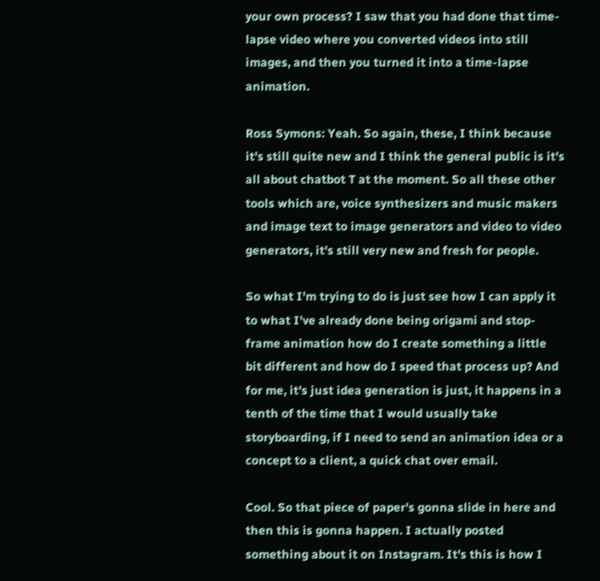your own process? I saw that you had done that time-lapse video where you converted videos into still images, and then you turned it into a time-lapse animation.

Ross Symons: Yeah. So again, these, I think because it's still quite new and I think the general public is it's all about chatbot T at the moment. So all these other tools which are, voice synthesizers and music makers and image text to image generators and video to video generators, it's still very new and fresh for people.

So what I'm trying to do is just see how I can apply it to what I've already done being origami and stop-frame animation how do I create something a little bit different and how do I speed that process up? And for me, it's just idea generation is just, it happens in a tenth of the time that I would usually take storyboarding, if I need to send an animation idea or a concept to a client, a quick chat over email.

Cool. So that piece of paper's gonna slide in here and then this is gonna happen. I actually posted something about it on Instagram. It's this is how I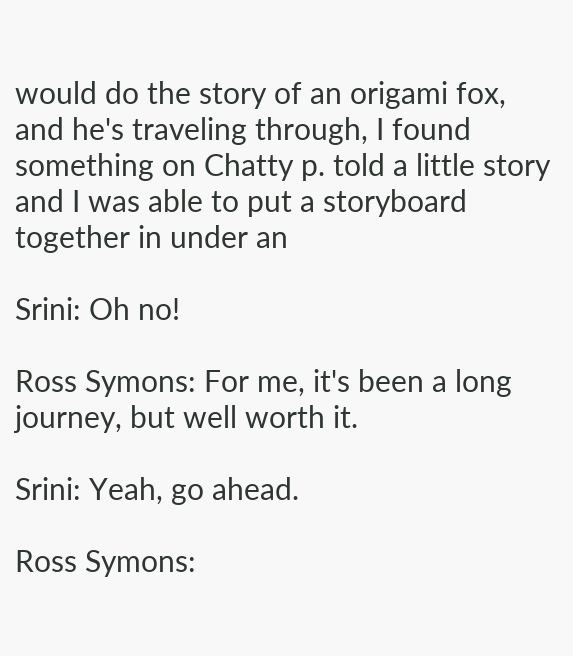would do the story of an origami fox, and he's traveling through, I found something on Chatty p. told a little story and I was able to put a storyboard together in under an

Srini: Oh no!

Ross Symons: For me, it's been a long journey, but well worth it.

Srini: Yeah, go ahead.

Ross Symons: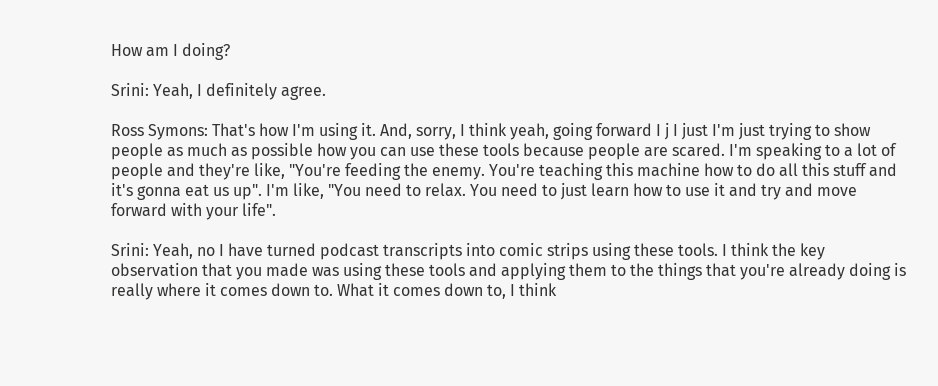How am I doing?

Srini: Yeah, I definitely agree.

Ross Symons: That's how I'm using it. And, sorry, I think yeah, going forward I j I just I'm just trying to show people as much as possible how you can use these tools because people are scared. I'm speaking to a lot of people and they're like, "You're feeding the enemy. You're teaching this machine how to do all this stuff and it's gonna eat us up". I'm like, "You need to relax. You need to just learn how to use it and try and move forward with your life".

Srini: Yeah, no I have turned podcast transcripts into comic strips using these tools. I think the key observation that you made was using these tools and applying them to the things that you're already doing is really where it comes down to. What it comes down to, I think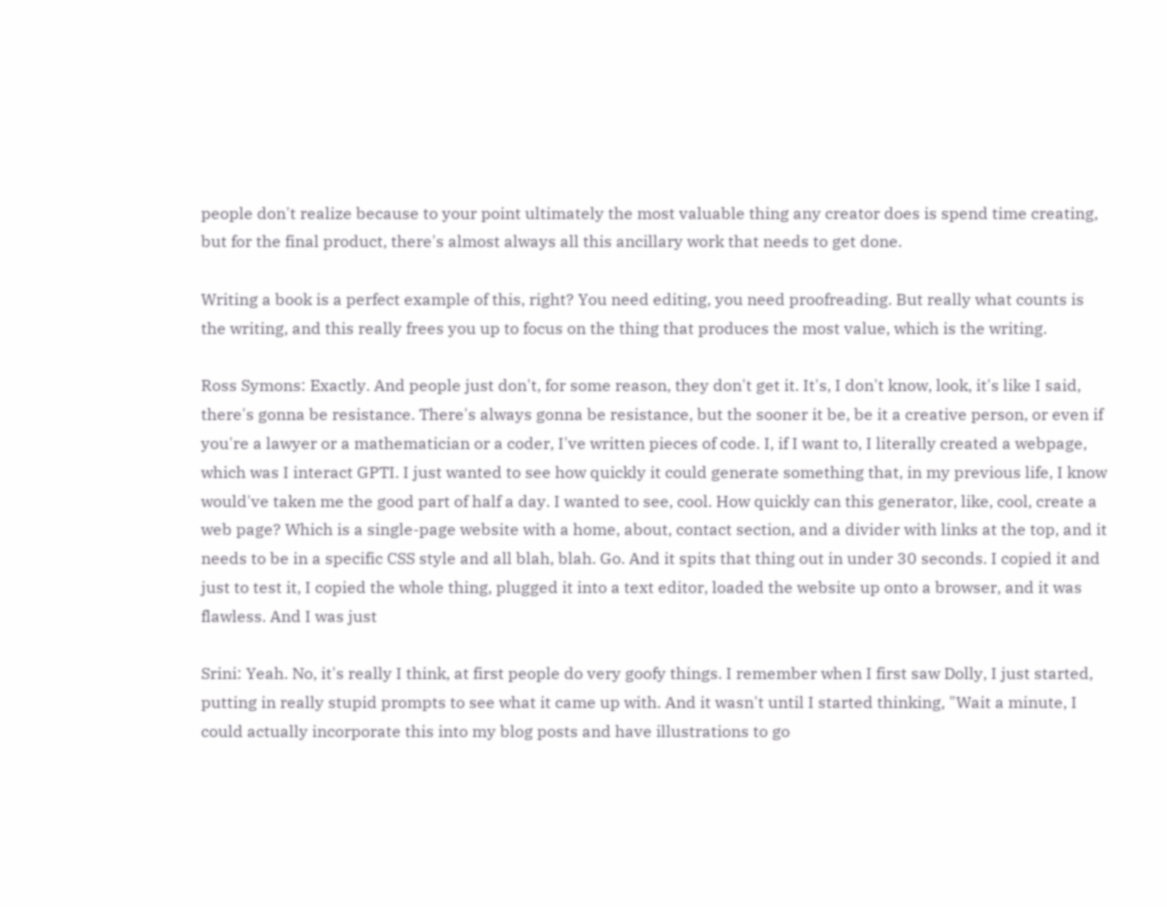people don't realize because to your point ultimately the most valuable thing any creator does is spend time creating, but for the final product, there's almost always all this ancillary work that needs to get done.

Writing a book is a perfect example of this, right? You need editing, you need proofreading. But really what counts is the writing, and this really frees you up to focus on the thing that produces the most value, which is the writing.

Ross Symons: Exactly. And people just don't, for some reason, they don't get it. It's, I don't know, look, it's like I said, there's gonna be resistance. There's always gonna be resistance, but the sooner it be, be it a creative person, or even if you're a lawyer or a mathematician or a coder, I've written pieces of code. I, if I want to, I literally created a webpage, which was I interact GPTI. I just wanted to see how quickly it could generate something that, in my previous life, I know would've taken me the good part of half a day. I wanted to see, cool. How quickly can this generator, like, cool, create a web page? Which is a single-page website with a home, about, contact section, and a divider with links at the top, and it needs to be in a specific CSS style and all blah, blah. Go. And it spits that thing out in under 30 seconds. I copied it and just to test it, I copied the whole thing, plugged it into a text editor, loaded the website up onto a browser, and it was flawless. And I was just

Srini: Yeah. No, it's really I think, at first people do very goofy things. I remember when I first saw Dolly, I just started, putting in really stupid prompts to see what it came up with. And it wasn't until I started thinking, "Wait a minute, I could actually incorporate this into my blog posts and have illustrations to go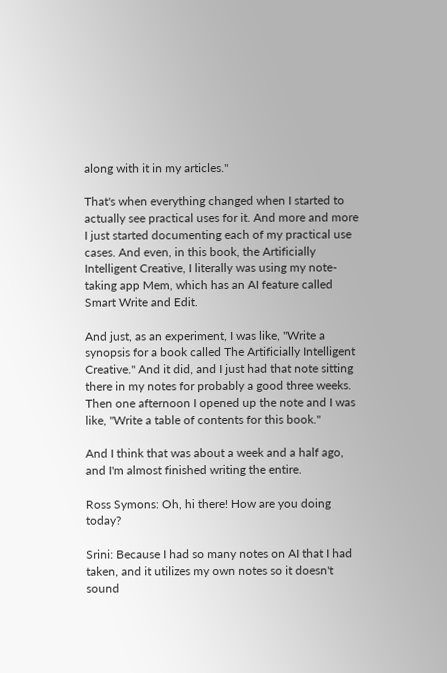along with it in my articles."

That's when everything changed when I started to actually see practical uses for it. And more and more I just started documenting each of my practical use cases. And even, in this book, the Artificially Intelligent Creative, I literally was using my note-taking app Mem, which has an AI feature called Smart Write and Edit.

And just, as an experiment, I was like, "Write a synopsis for a book called The Artificially Intelligent Creative." And it did, and I just had that note sitting there in my notes for probably a good three weeks. Then one afternoon I opened up the note and I was like, "Write a table of contents for this book."

And I think that was about a week and a half ago, and I'm almost finished writing the entire.

Ross Symons: Oh, hi there! How are you doing today?

Srini: Because I had so many notes on AI that I had taken, and it utilizes my own notes so it doesn't sound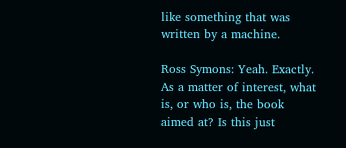like something that was written by a machine.

Ross Symons: Yeah. Exactly. As a matter of interest, what is, or who is, the book aimed at? Is this just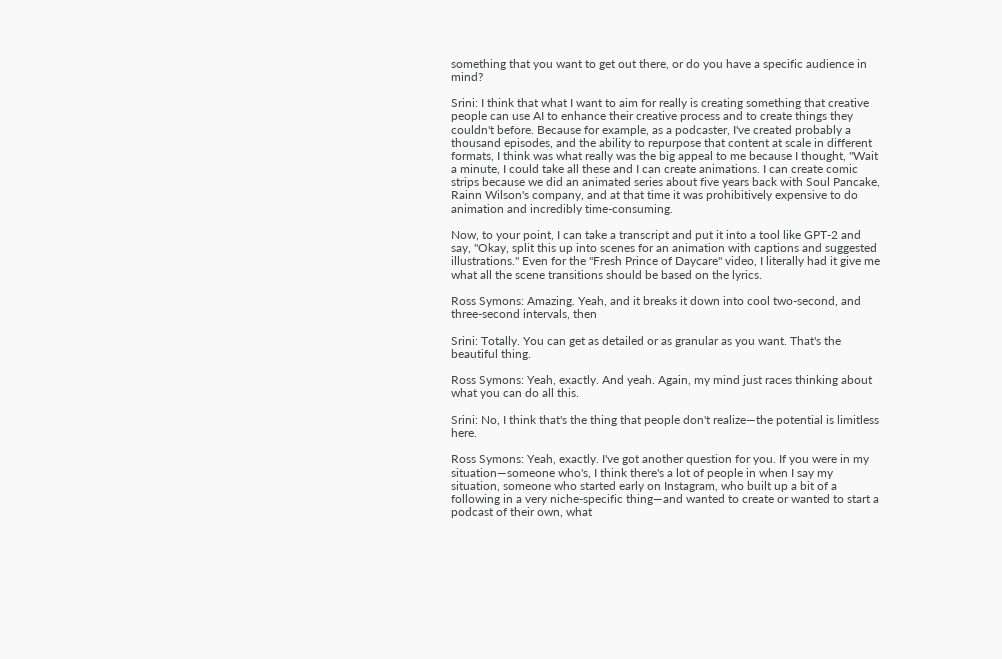something that you want to get out there, or do you have a specific audience in mind?

Srini: I think that what I want to aim for really is creating something that creative people can use AI to enhance their creative process and to create things they couldn't before. Because for example, as a podcaster, I've created probably a thousand episodes, and the ability to repurpose that content at scale in different formats, I think was what really was the big appeal to me because I thought, "Wait a minute, I could take all these and I can create animations. I can create comic strips because we did an animated series about five years back with Soul Pancake, Rainn Wilson's company, and at that time it was prohibitively expensive to do animation and incredibly time-consuming.

Now, to your point, I can take a transcript and put it into a tool like GPT-2 and say, "Okay, split this up into scenes for an animation with captions and suggested illustrations." Even for the "Fresh Prince of Daycare" video, I literally had it give me what all the scene transitions should be based on the lyrics.

Ross Symons: Amazing. Yeah, and it breaks it down into cool two-second, and three-second intervals, then

Srini: Totally. You can get as detailed or as granular as you want. That's the beautiful thing.

Ross Symons: Yeah, exactly. And yeah. Again, my mind just races thinking about what you can do all this.

Srini: No, I think that's the thing that people don't realize—the potential is limitless here.

Ross Symons: Yeah, exactly. I've got another question for you. If you were in my situation—someone who's, I think there's a lot of people in when I say my situation, someone who started early on Instagram, who built up a bit of a following in a very niche-specific thing—and wanted to create or wanted to start a podcast of their own, what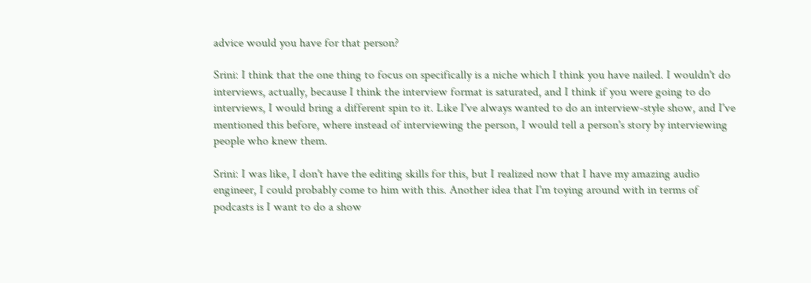advice would you have for that person?

Srini: I think that the one thing to focus on specifically is a niche which I think you have nailed. I wouldn't do interviews, actually, because I think the interview format is saturated, and I think if you were going to do interviews, I would bring a different spin to it. Like I've always wanted to do an interview-style show, and I've mentioned this before, where instead of interviewing the person, I would tell a person's story by interviewing people who knew them.

Srini: I was like, I don't have the editing skills for this, but I realized now that I have my amazing audio engineer, I could probably come to him with this. Another idea that I'm toying around with in terms of podcasts is I want to do a show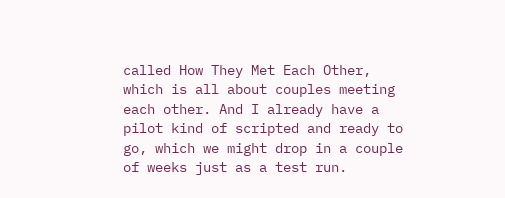called How They Met Each Other, which is all about couples meeting each other. And I already have a pilot kind of scripted and ready to go, which we might drop in a couple of weeks just as a test run.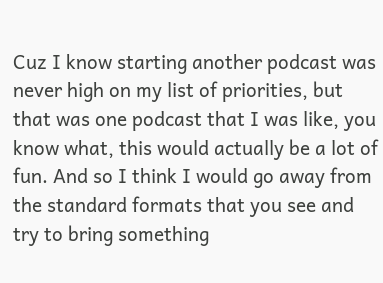Cuz I know starting another podcast was never high on my list of priorities, but that was one podcast that I was like, you know what, this would actually be a lot of fun. And so I think I would go away from the standard formats that you see and try to bring something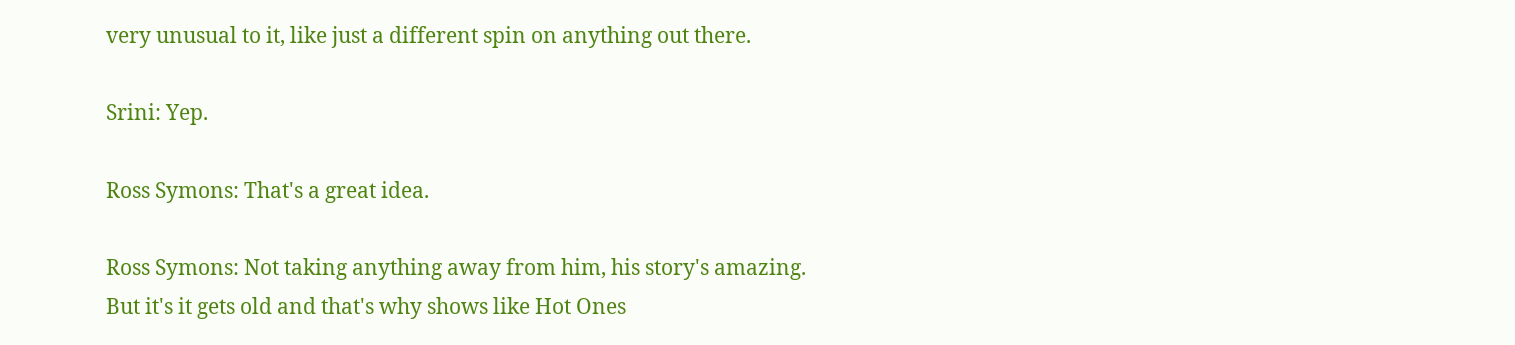very unusual to it, like just a different spin on anything out there.

Srini: Yep.

Ross Symons: That's a great idea.

Ross Symons: Not taking anything away from him, his story's amazing. But it's it gets old and that's why shows like Hot Ones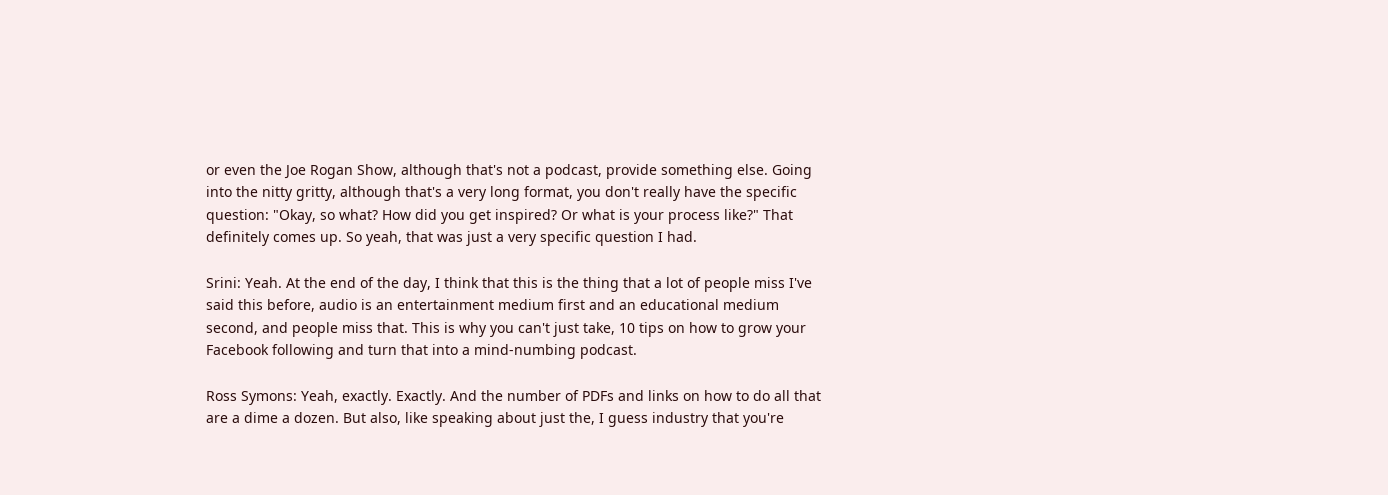or even the Joe Rogan Show, although that's not a podcast, provide something else. Going into the nitty gritty, although that's a very long format, you don't really have the specific question: "Okay, so what? How did you get inspired? Or what is your process like?" That definitely comes up. So yeah, that was just a very specific question I had.

Srini: Yeah. At the end of the day, I think that this is the thing that a lot of people miss I've said this before, audio is an entertainment medium first and an educational medium second, and people miss that. This is why you can't just take, 10 tips on how to grow your Facebook following and turn that into a mind-numbing podcast.

Ross Symons: Yeah, exactly. Exactly. And the number of PDFs and links on how to do all that are a dime a dozen. But also, like speaking about just the, I guess industry that you're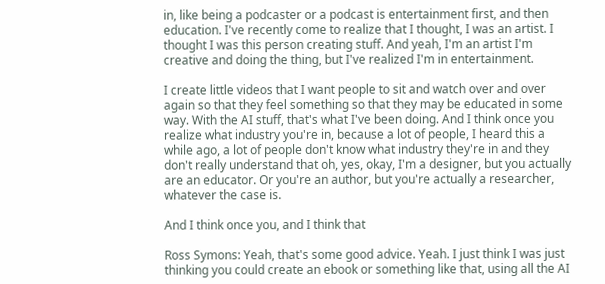in, like being a podcaster or a podcast is entertainment first, and then education. I've recently come to realize that I thought, I was an artist. I thought I was this person creating stuff. And yeah, I'm an artist I'm creative and doing the thing, but I've realized I'm in entertainment.

I create little videos that I want people to sit and watch over and over again so that they feel something so that they may be educated in some way. With the AI stuff, that's what I've been doing. And I think once you realize what industry you're in, because a lot of people, I heard this a while ago, a lot of people don't know what industry they're in and they don't really understand that oh, yes, okay, I'm a designer, but you actually are an educator. Or you're an author, but you're actually a researcher, whatever the case is.

And I think once you, and I think that

Ross Symons: Yeah, that's some good advice. Yeah. I just think I was just thinking you could create an ebook or something like that, using all the AI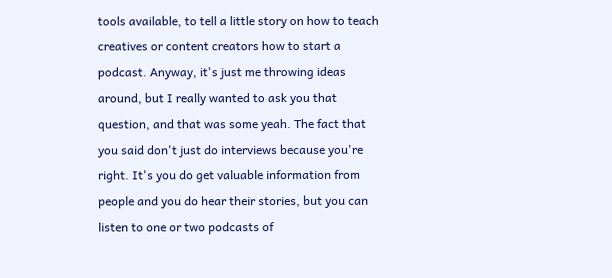tools available, to tell a little story on how to teach creatives or content creators how to start a podcast. Anyway, it's just me throwing ideas around, but I really wanted to ask you that question, and that was some yeah. The fact that you said don't just do interviews because you're right. It's you do get valuable information from people and you do hear their stories, but you can listen to one or two podcasts of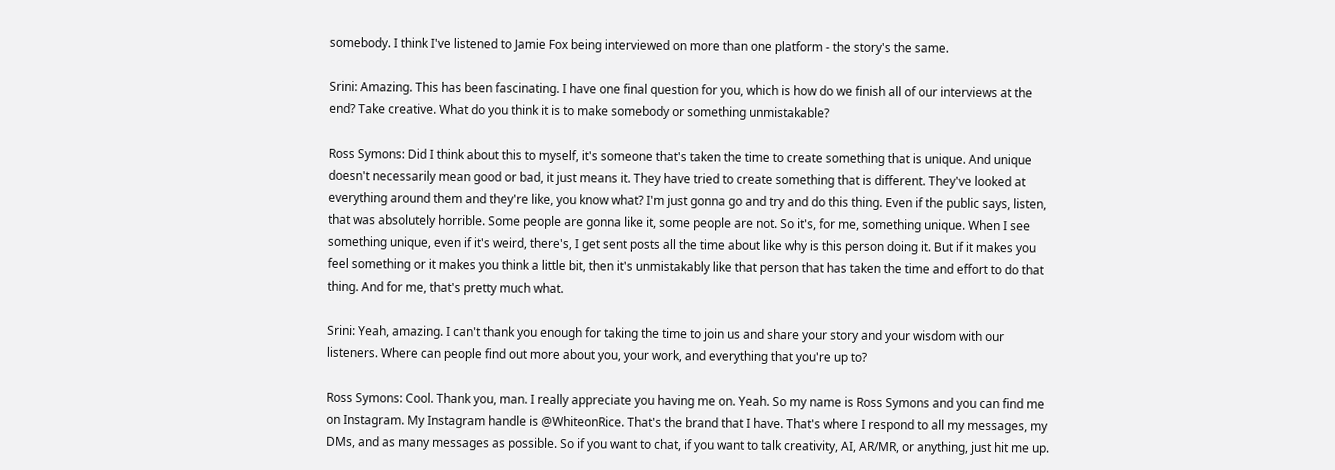somebody. I think I've listened to Jamie Fox being interviewed on more than one platform - the story's the same.

Srini: Amazing. This has been fascinating. I have one final question for you, which is how do we finish all of our interviews at the end? Take creative. What do you think it is to make somebody or something unmistakable?

Ross Symons: Did I think about this to myself, it's someone that's taken the time to create something that is unique. And unique doesn't necessarily mean good or bad, it just means it. They have tried to create something that is different. They've looked at everything around them and they're like, you know what? I'm just gonna go and try and do this thing. Even if the public says, listen, that was absolutely horrible. Some people are gonna like it, some people are not. So it's, for me, something unique. When I see something unique, even if it's weird, there's, I get sent posts all the time about like why is this person doing it. But if it makes you feel something or it makes you think a little bit, then it's unmistakably like that person that has taken the time and effort to do that thing. And for me, that's pretty much what.

Srini: Yeah, amazing. I can't thank you enough for taking the time to join us and share your story and your wisdom with our listeners. Where can people find out more about you, your work, and everything that you're up to?

Ross Symons: Cool. Thank you, man. I really appreciate you having me on. Yeah. So my name is Ross Symons and you can find me on Instagram. My Instagram handle is @WhiteonRice. That's the brand that I have. That's where I respond to all my messages, my DMs, and as many messages as possible. So if you want to chat, if you want to talk creativity, AI, AR/MR, or anything, just hit me up.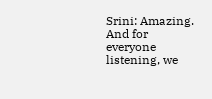Srini: Amazing. And for everyone listening, we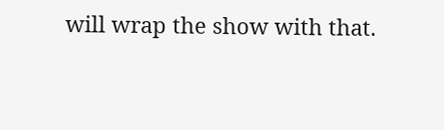will wrap the show with that.